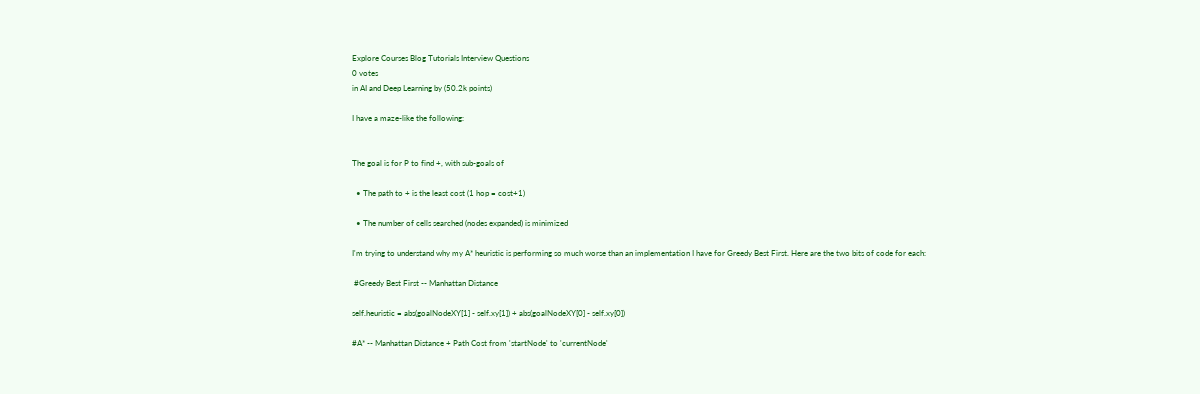Explore Courses Blog Tutorials Interview Questions
0 votes
in AI and Deep Learning by (50.2k points)

I have a maze-like the following:


The goal is for P to find +, with sub-goals of

  • The path to + is the least cost (1 hop = cost+1)

  • The number of cells searched (nodes expanded) is minimized

I'm trying to understand why my A* heuristic is performing so much worse than an implementation I have for Greedy Best First. Here are the two bits of code for each:

 #Greedy Best First -- Manhattan Distance

self.heuristic = abs(goalNodeXY[1] - self.xy[1]) + abs(goalNodeXY[0] - self.xy[0])

#A* -- Manhattan Distance + Path Cost from 'startNode' to 'currentNode'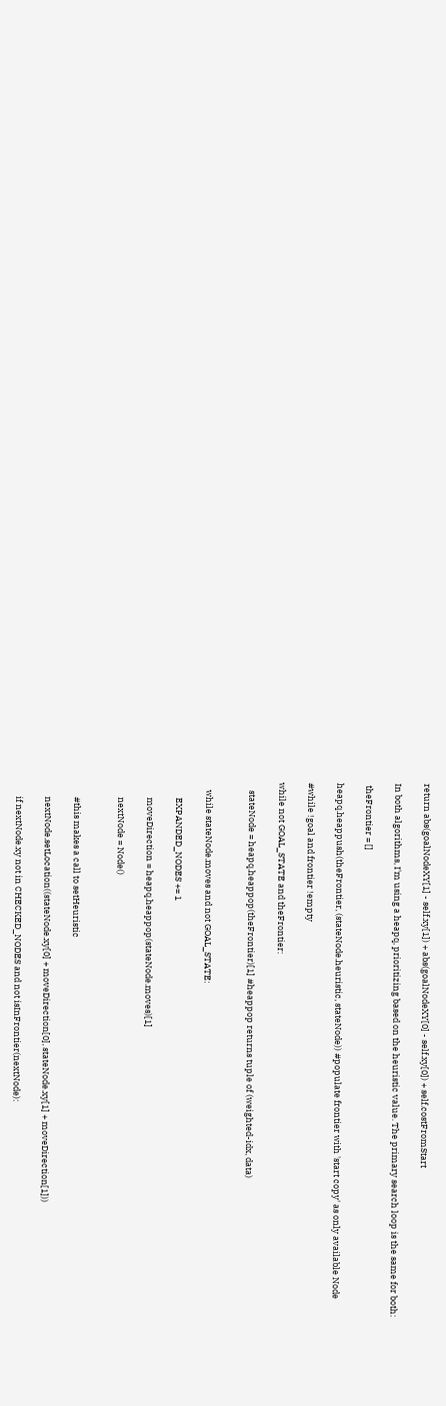return abs(goalNodeXY[1] - self.xy[1]) + abs(goalNodeXY[0] - self.xy[0]) + self.costFromStart

In both algorithms, I'm using a heapq, prioritizing based on the heuristic value. The primary search loop is the same for both:

 theFrontier = []

heapq.heappush(theFrontier, (stateNode.heuristic, stateNode)) #populate frontier with 'start copy' as only available Node

#while !goal and frontier !empty

while not GOAL_STATE and theFrontier:

    stateNode = heapq.heappop(theFrontier)[1] #heappop returns tuple of (weighted-idx, data)


    while stateNode.moves and not GOAL_STATE:

        EXPANDED_NODES += 1

        moveDirection = heapq.heappop(stateNode.moves)[1]

        nextNode = Node()


        #this makes a call to setHeuristic

        nextNode.setLocation((stateNode.xy[0] + moveDirection[0], stateNode.xy[1] + moveDirection[1]))

        if nextNode.xy not in CHECKED_NODES and not isInFrontier(nextNode):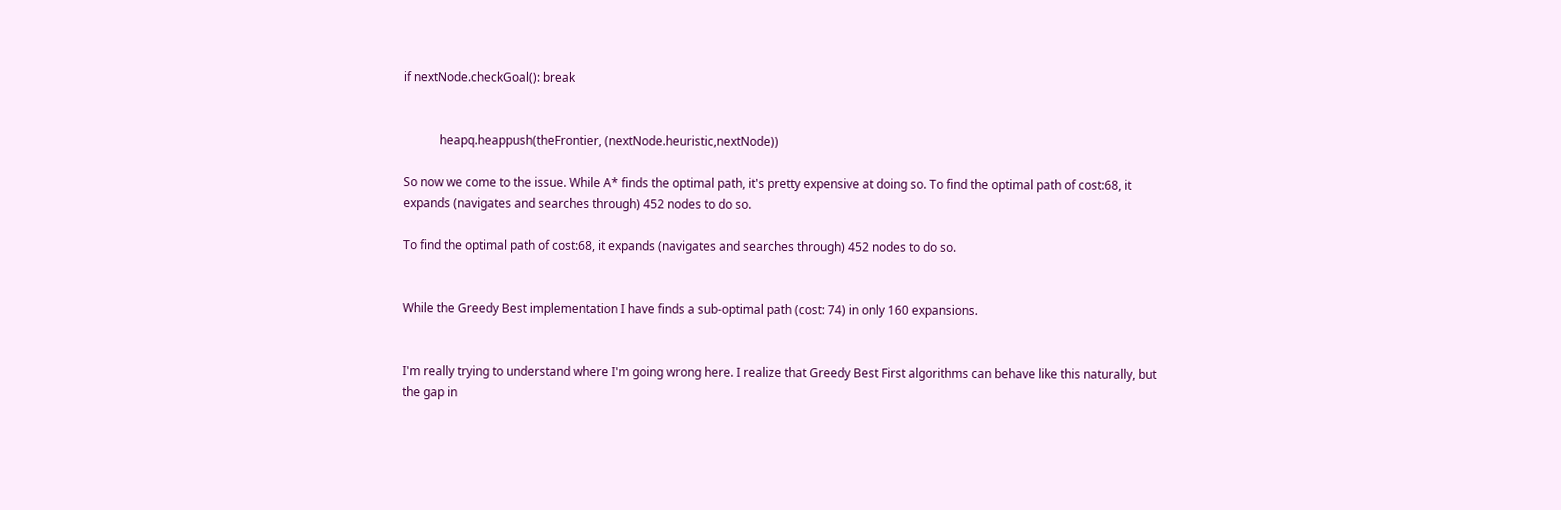if nextNode.checkGoal(): break


            heapq.heappush(theFrontier, (nextNode.heuristic,nextNode))

So now we come to the issue. While A* finds the optimal path, it's pretty expensive at doing so. To find the optimal path of cost:68, it expands (navigates and searches through) 452 nodes to do so.

To find the optimal path of cost:68, it expands (navigates and searches through) 452 nodes to do so.


While the Greedy Best implementation I have finds a sub-optimal path (cost: 74) in only 160 expansions.


I'm really trying to understand where I'm going wrong here. I realize that Greedy Best First algorithms can behave like this naturally, but the gap in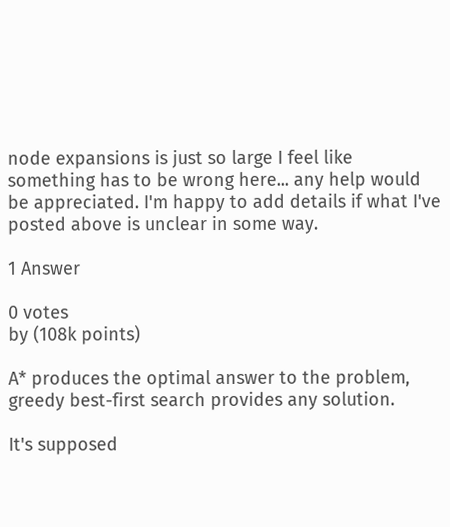node expansions is just so large I feel like something has to be wrong here... any help would be appreciated. I'm happy to add details if what I've posted above is unclear in some way.

1 Answer

0 votes
by (108k points)

A* produces the optimal answer to the problem, greedy best-first search provides any solution.

It's supposed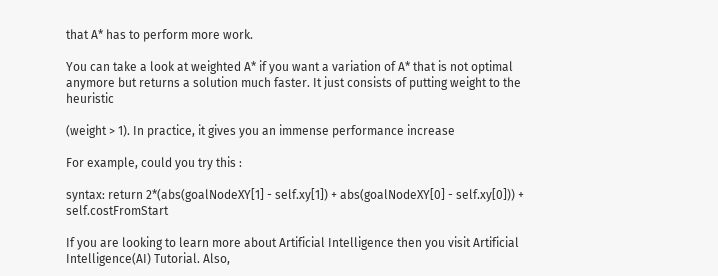that A* has to perform more work.

You can take a look at weighted A* if you want a variation of A* that is not optimal anymore but returns a solution much faster. It just consists of putting weight to the heuristic

(weight > 1). In practice, it gives you an immense performance increase

For example, could you try this :

syntax: return 2*(abs(goalNodeXY[1] - self.xy[1]) + abs(goalNodeXY[0] - self.xy[0])) + self.costFromStart

If you are looking to learn more about Artificial Intelligence then you visit Artificial Intelligence(AI) Tutorial. Also,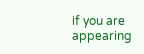if you are appearing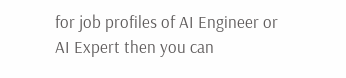for job profiles of AI Engineer or AI Expert then you can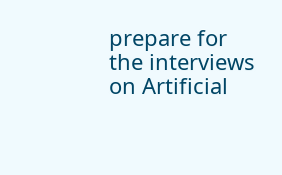prepare for the interviews on Artificial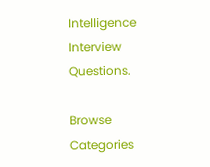Intelligence Interview Questions.

Browse Categories